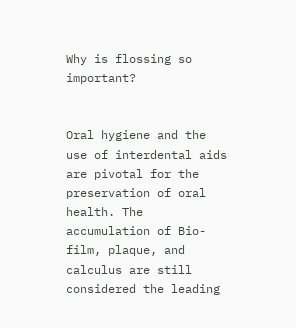Why is flossing so important?


Oral hygiene and the use of interdental aids are pivotal for the preservation of oral health. The accumulation of Bio-film, plaque, and calculus are still considered the leading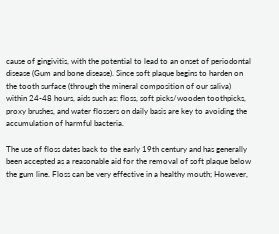cause of gingivitis, with the potential to lead to an onset of periodontal disease (Gum and bone disease). Since soft plaque begins to harden on the tooth surface (through the mineral composition of our saliva) within 24-48 hours, aids such as: floss, soft picks/wooden toothpicks, proxy brushes, and water flossers on daily basis are key to avoiding the accumulation of harmful bacteria.

The use of floss dates back to the early 19th century and has generally been accepted as a reasonable aid for the removal of soft plaque below the gum line. Floss can be very effective in a healthy mouth; However,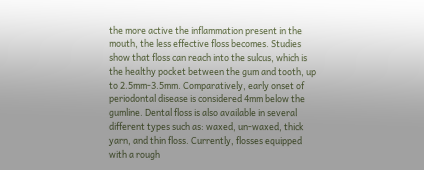the more active the inflammation present in the mouth, the less effective floss becomes. Studies show that floss can reach into the sulcus, which is the healthy pocket between the gum and tooth, up to 2.5mm-3.5mm. Comparatively, early onset of periodontal disease is considered 4mm below the gumline. Dental floss is also available in several different types such as: waxed, un-waxed, thick yarn, and thin floss. Currently, flosses equipped with a rough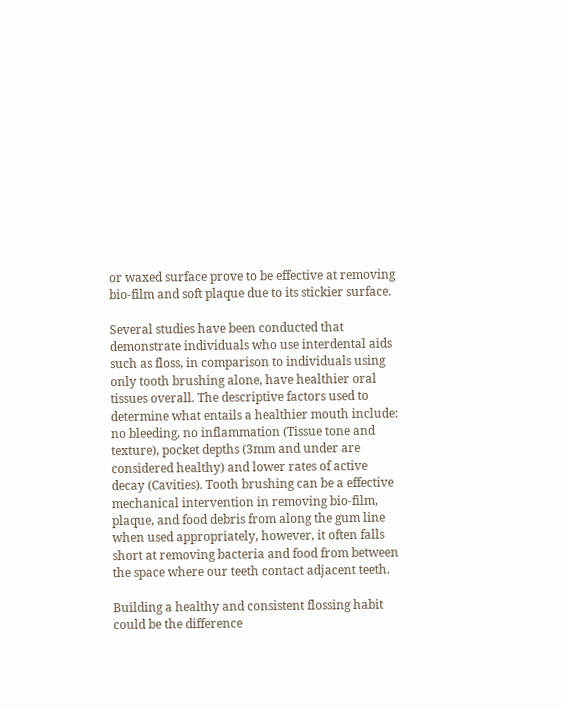or waxed surface prove to be effective at removing bio-film and soft plaque due to its stickier surface.

Several studies have been conducted that demonstrate individuals who use interdental aids such as floss, in comparison to individuals using only tooth brushing alone, have healthier oral tissues overall. The descriptive factors used to determine what entails a healthier mouth include: no bleeding, no inflammation (Tissue tone and texture), pocket depths (3mm and under are considered healthy) and lower rates of active decay (Cavities). Tooth brushing can be a effective mechanical intervention in removing bio-film, plaque, and food debris from along the gum line when used appropriately, however, it often falls short at removing bacteria and food from between the space where our teeth contact adjacent teeth.

Building a healthy and consistent flossing habit could be the difference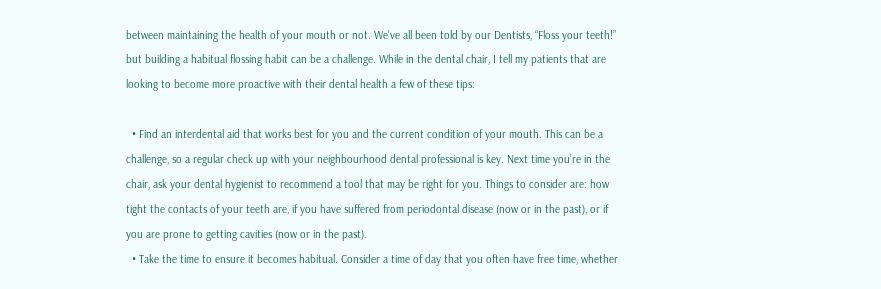between maintaining the health of your mouth or not. We’ve all been told by our Dentists, “Floss your teeth!” but building a habitual flossing habit can be a challenge. While in the dental chair, I tell my patients that are looking to become more proactive with their dental health a few of these tips:

  • Find an interdental aid that works best for you and the current condition of your mouth. This can be a challenge, so a regular check up with your neighbourhood dental professional is key. Next time you’re in the chair, ask your dental hygienist to recommend a tool that may be right for you. Things to consider are: how tight the contacts of your teeth are, if you have suffered from periodontal disease (now or in the past), or if you are prone to getting cavities (now or in the past).
  • Take the time to ensure it becomes habitual. Consider a time of day that you often have free time, whether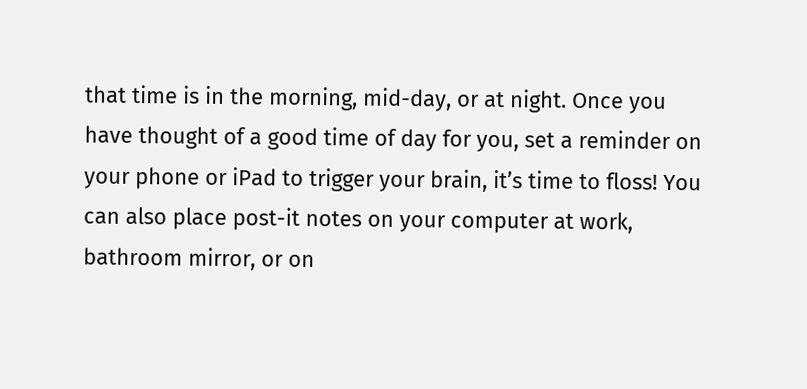that time is in the morning, mid-day, or at night. Once you have thought of a good time of day for you, set a reminder on your phone or iPad to trigger your brain, it’s time to floss! You can also place post-it notes on your computer at work, bathroom mirror, or on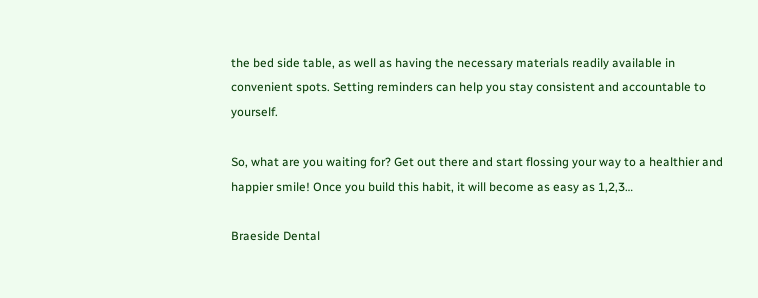the bed side table, as well as having the necessary materials readily available in convenient spots. Setting reminders can help you stay consistent and accountable to yourself.

So, what are you waiting for? Get out there and start flossing your way to a healthier and happier smile! Once you build this habit, it will become as easy as 1,2,3…

Braeside Dental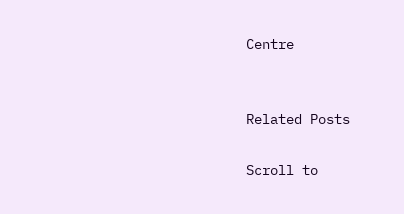Centre


Related Posts

Scroll to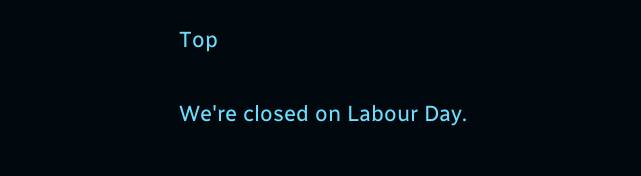Top

We're closed on Labour Day.